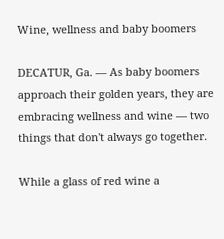Wine, wellness and baby boomers

DECATUR, Ga. — As baby boomers approach their golden years, they are embracing wellness and wine — two things that don't always go together.

While a glass of red wine a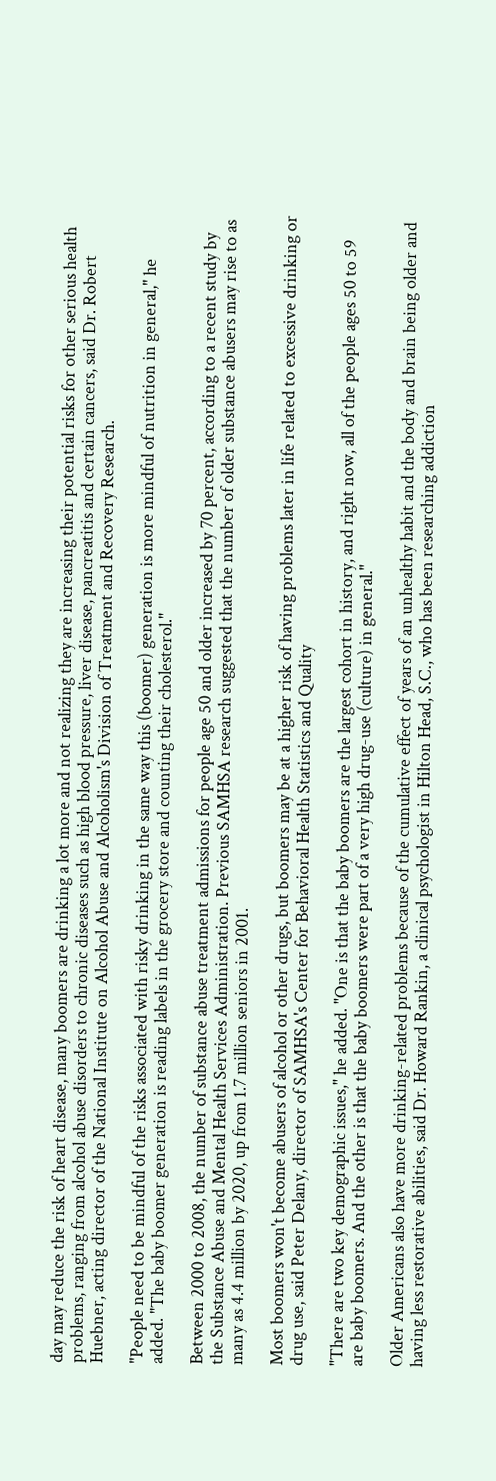day may reduce the risk of heart disease, many boomers are drinking a lot more and not realizing they are increasing their potential risks for other serious health problems, ranging from alcohol abuse disorders to chronic diseases such as high blood pressure, liver disease, pancreatitis and certain cancers, said Dr. Robert Huebner, acting director of the National Institute on Alcohol Abuse and Alcoholism's Division of Treatment and Recovery Research.

"People need to be mindful of the risks associated with risky drinking in the same way this (boomer) generation is more mindful of nutrition in general," he added. "The baby boomer generation is reading labels in the grocery store and counting their cholesterol."

Between 2000 to 2008, the number of substance abuse treatment admissions for people age 50 and older increased by 70 percent, according to a recent study by the Substance Abuse and Mental Health Services Administration. Previous SAMHSA research suggested that the number of older substance abusers may rise to as many as 4.4 million by 2020, up from 1.7 million seniors in 2001.

Most boomers won't become abusers of alcohol or other drugs, but boomers may be at a higher risk of having problems later in life related to excessive drinking or drug use, said Peter Delany, director of SAMHSA's Center for Behavioral Health Statistics and Quality

"There are two key demographic issues," he added. "One is that the baby boomers are the largest cohort in history, and right now, all of the people ages 50 to 59 are baby boomers. And the other is that the baby boomers were part of a very high drug-use (culture) in general."

Older Americans also have more drinking-related problems because of the cumulative effect of years of an unhealthy habit and the body and brain being older and having less restorative abilities, said Dr. Howard Rankin, a clinical psychologist in Hilton Head, S.C., who has been researching addiction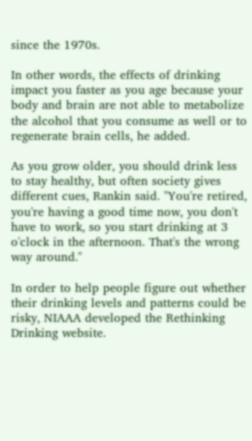since the 1970s.

In other words, the effects of drinking impact you faster as you age because your body and brain are not able to metabolize the alcohol that you consume as well or to regenerate brain cells, he added.

As you grow older, you should drink less to stay healthy, but often society gives different cues, Rankin said. "You're retired, you're having a good time now, you don't have to work, so you start drinking at 3 o'clock in the afternoon. That's the wrong way around."

In order to help people figure out whether their drinking levels and patterns could be risky, NIAAA developed the Rethinking Drinking website.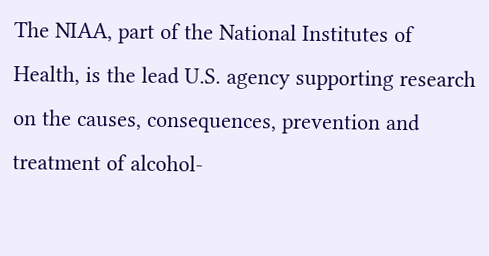The NIAA, part of the National Institutes of Health, is the lead U.S. agency supporting research on the causes, consequences, prevention and treatment of alcohol-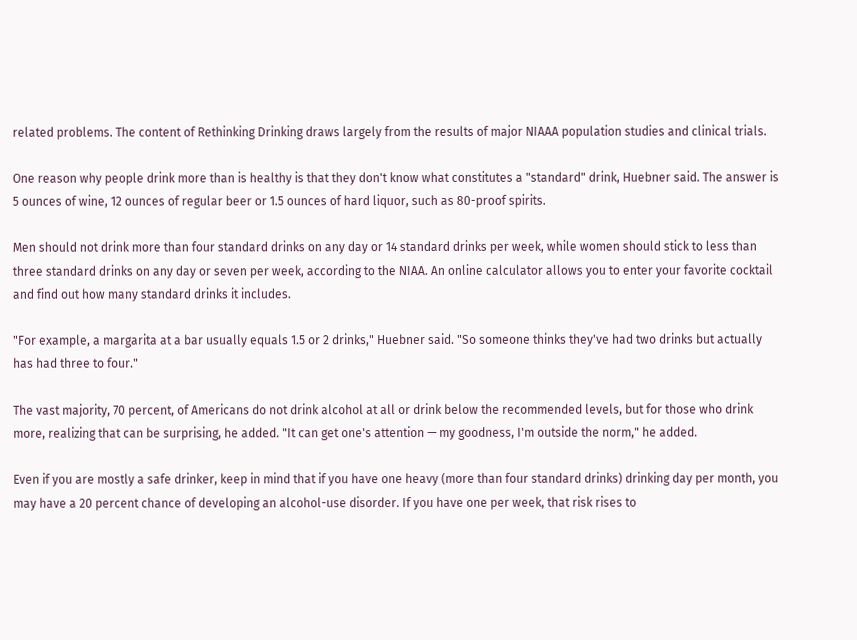related problems. The content of Rethinking Drinking draws largely from the results of major NIAAA population studies and clinical trials.

One reason why people drink more than is healthy is that they don't know what constitutes a "standard" drink, Huebner said. The answer is 5 ounces of wine, 12 ounces of regular beer or 1.5 ounces of hard liquor, such as 80-proof spirits.

Men should not drink more than four standard drinks on any day or 14 standard drinks per week, while women should stick to less than three standard drinks on any day or seven per week, according to the NIAA. An online calculator allows you to enter your favorite cocktail and find out how many standard drinks it includes.

"For example, a margarita at a bar usually equals 1.5 or 2 drinks," Huebner said. "So someone thinks they've had two drinks but actually has had three to four."

The vast majority, 70 percent, of Americans do not drink alcohol at all or drink below the recommended levels, but for those who drink more, realizing that can be surprising, he added. "It can get one's attention — my goodness, I'm outside the norm," he added.

Even if you are mostly a safe drinker, keep in mind that if you have one heavy (more than four standard drinks) drinking day per month, you may have a 20 percent chance of developing an alcohol-use disorder. If you have one per week, that risk rises to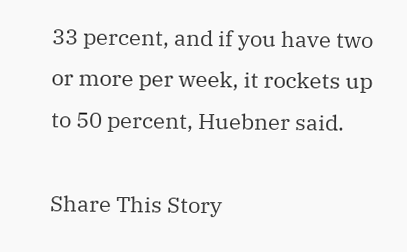33 percent, and if you have two or more per week, it rockets up to 50 percent, Huebner said.

Share This Story